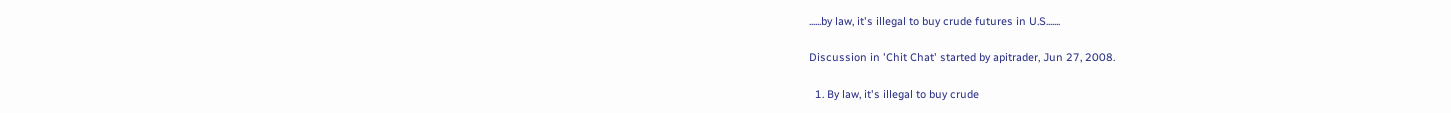......by law, it's illegal to buy crude futures in U.S.......

Discussion in 'Chit Chat' started by apitrader, Jun 27, 2008.

  1. By law, it's illegal to buy crude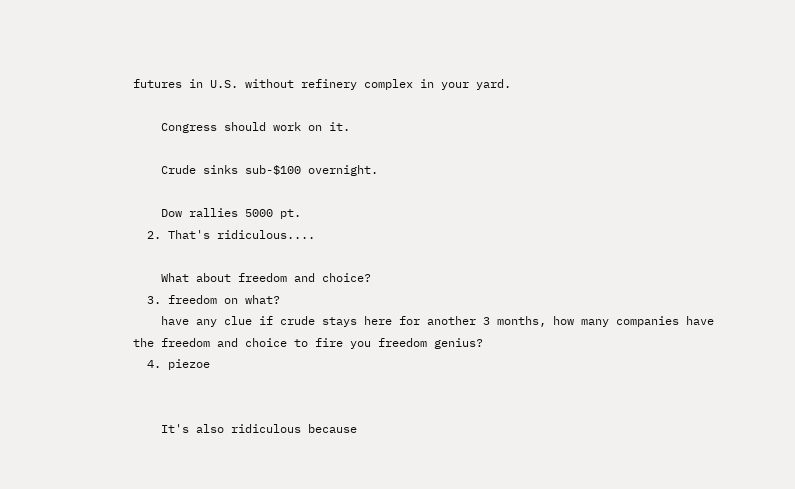futures in U.S. without refinery complex in your yard.

    Congress should work on it.

    Crude sinks sub-$100 overnight.

    Dow rallies 5000 pt.
  2. That's ridiculous....

    What about freedom and choice?
  3. freedom on what?
    have any clue if crude stays here for another 3 months, how many companies have the freedom and choice to fire you freedom genius?
  4. piezoe


    It's also ridiculous because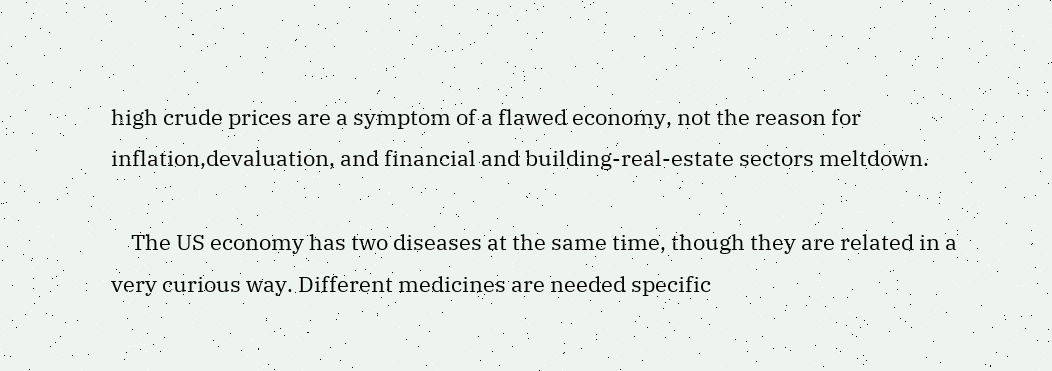high crude prices are a symptom of a flawed economy, not the reason for inflation,devaluation, and financial and building-real-estate sectors meltdown.

    The US economy has two diseases at the same time, though they are related in a very curious way. Different medicines are needed specific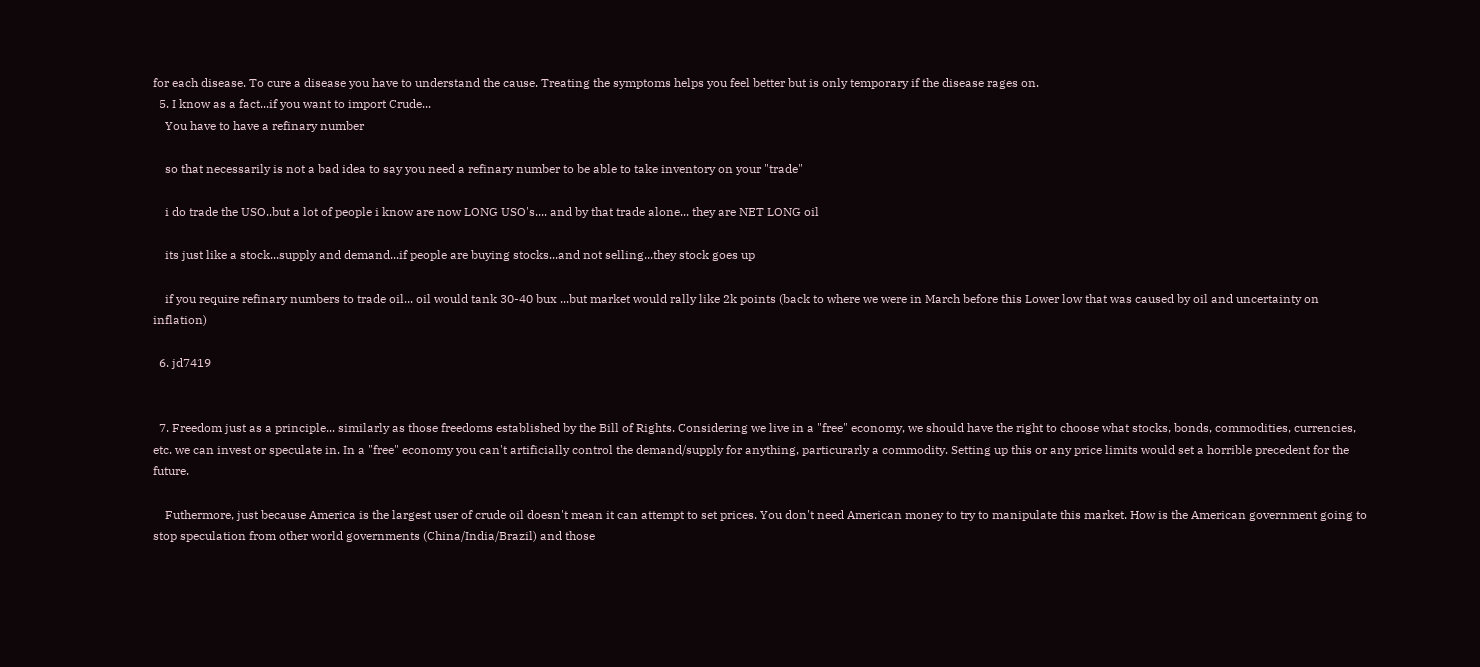for each disease. To cure a disease you have to understand the cause. Treating the symptoms helps you feel better but is only temporary if the disease rages on.
  5. I know as a fact...if you want to import Crude...
    You have to have a refinary number

    so that necessarily is not a bad idea to say you need a refinary number to be able to take inventory on your "trade"

    i do trade the USO..but a lot of people i know are now LONG USO's.... and by that trade alone... they are NET LONG oil

    its just like a stock...supply and demand...if people are buying stocks...and not selling...they stock goes up

    if you require refinary numbers to trade oil... oil would tank 30-40 bux ...but market would rally like 2k points (back to where we were in March before this Lower low that was caused by oil and uncertainty on inflation)

  6. jd7419


  7. Freedom just as a principle... similarly as those freedoms established by the Bill of Rights. Considering we live in a "free" economy, we should have the right to choose what stocks, bonds, commodities, currencies, etc. we can invest or speculate in. In a "free" economy you can't artificially control the demand/supply for anything, particurarly a commodity. Setting up this or any price limits would set a horrible precedent for the future.

    Futhermore, just because America is the largest user of crude oil doesn't mean it can attempt to set prices. You don't need American money to try to manipulate this market. How is the American government going to stop speculation from other world governments (China/India/Brazil) and those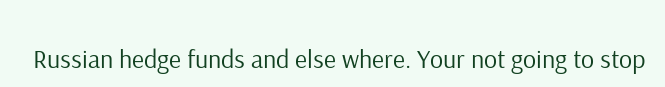Russian hedge funds and else where. Your not going to stop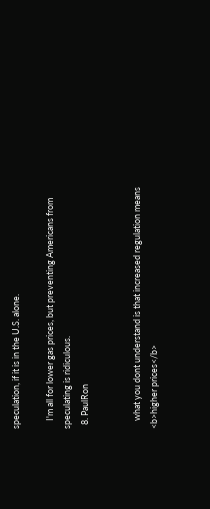speculation, if it is in the U.S. alone.

    I'm all for lower gas prices, but preventing Americans from speculating is ridiculous.
  8. PaulRon


    what you dont understand is that increased regulation means <b>higher prices</b>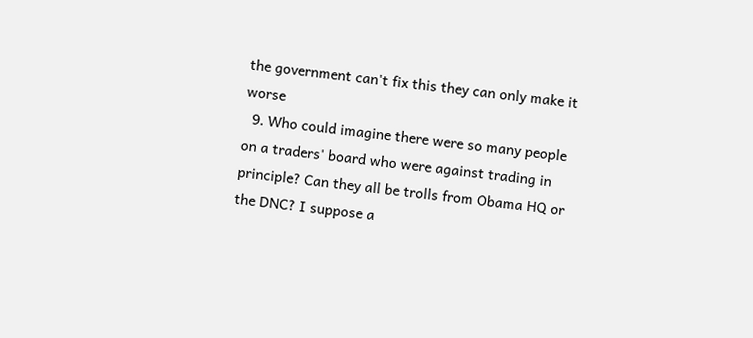the government can't fix this they can only make it worse
  9. Who could imagine there were so many people on a traders' board who were against trading in principle? Can they all be trolls from Obama HQ or the DNC? I suppose a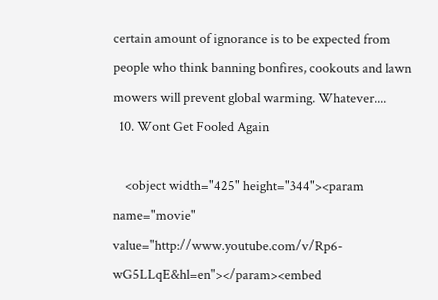certain amount of ignorance is to be expected from people who think banning bonfires, cookouts and lawn mowers will prevent global warming. Whatever....
  10. Wont Get Fooled Again

    <object width="425" height="344"><param name="movie" value="http://www.youtube.com/v/Rp6-wG5LLqE&hl=en"></param><embed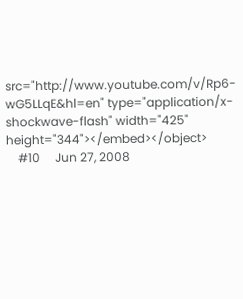src="http://www.youtube.com/v/Rp6-wG5LLqE&hl=en" type="application/x-shockwave-flash" width="425" height="344"></embed></object>
    #10     Jun 27, 2008